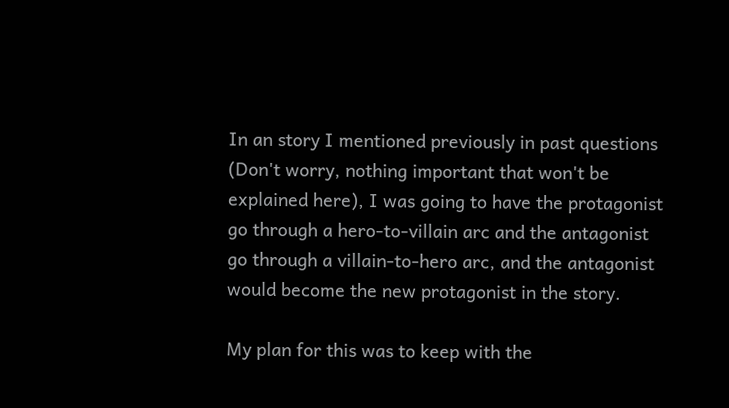In an story I mentioned previously in past questions (Don't worry, nothing important that won't be explained here), I was going to have the protagonist go through a hero-to-villain arc and the antagonist go through a villain-to-hero arc, and the antagonist would become the new protagonist in the story.

My plan for this was to keep with the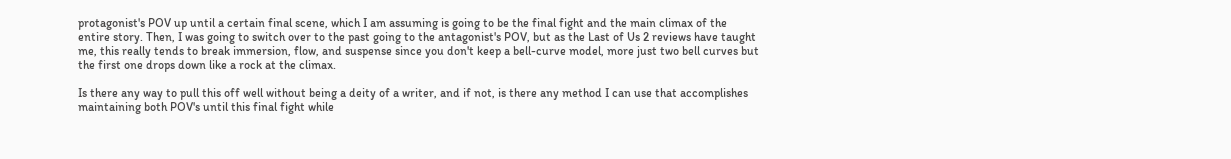protagonist's POV up until a certain final scene, which I am assuming is going to be the final fight and the main climax of the entire story. Then, I was going to switch over to the past going to the antagonist's POV, but as the Last of Us 2 reviews have taught me, this really tends to break immersion, flow, and suspense since you don't keep a bell-curve model, more just two bell curves but the first one drops down like a rock at the climax.

Is there any way to pull this off well without being a deity of a writer, and if not, is there any method I can use that accomplishes maintaining both POV's until this final fight while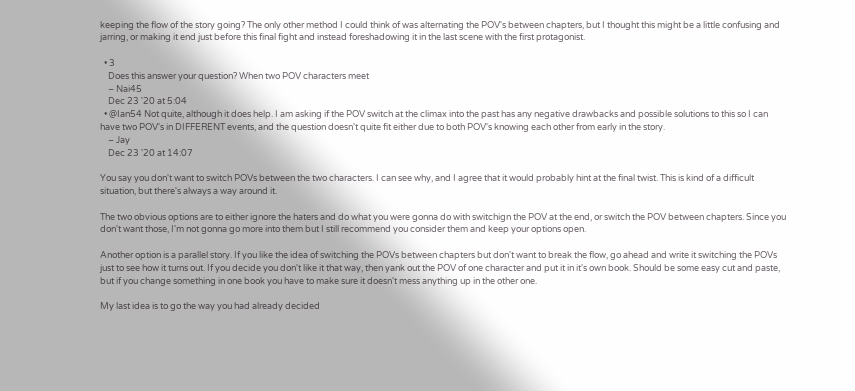keeping the flow of the story going? The only other method I could think of was alternating the POV's between chapters, but I thought this might be a little confusing and jarring, or making it end just before this final fight and instead foreshadowing it in the last scene with the first protagonist.

  • 3
    Does this answer your question? When two POV characters meet
    – Nai45
    Dec 23 '20 at 5:04
  • @Ian54 Not quite, although it does help. I am asking if the POV switch at the climax into the past has any negative drawbacks and possible solutions to this so I can have two POV's in DIFFERENT events, and the question doesn't quite fit either due to both POV's knowing each other from early in the story.
    – Jay
    Dec 23 '20 at 14:07

You say you don't want to switch POVs between the two characters. I can see why, and I agree that it would probably hint at the final twist. This is kind of a difficult situation, but there's always a way around it.

The two obvious options are to either ignore the haters and do what you were gonna do with switchign the POV at the end, or switch the POV between chapters. Since you don't want those, I'm not gonna go more into them but I still recommend you consider them and keep your options open.

Another option is a parallel story. If you like the idea of switching the POVs between chapters but don't want to break the flow, go ahead and write it switching the POVs just to see how it turns out. If you decide you don't like it that way, then yank out the POV of one character and put it in it's own book. Should be some easy cut and paste, but if you change something in one book you have to make sure it doesn't mess anything up in the other one.

My last idea is to go the way you had already decided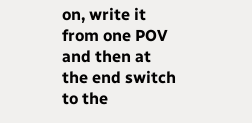on, write it from one POV and then at the end switch to the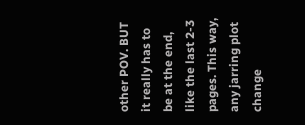other POV. BUT it really has to be at the end, like the last 2-3 pages. This way, any jarring plot change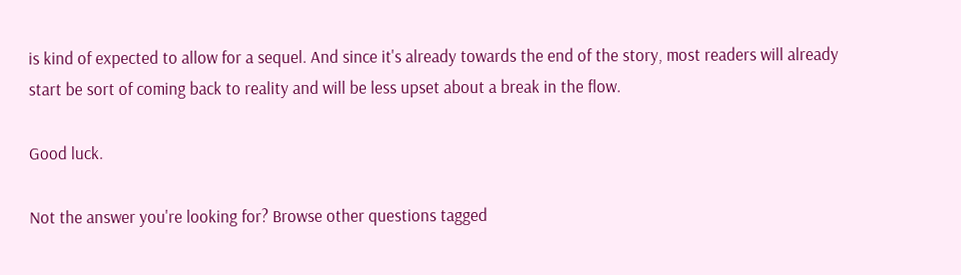is kind of expected to allow for a sequel. And since it's already towards the end of the story, most readers will already start be sort of coming back to reality and will be less upset about a break in the flow.

Good luck.

Not the answer you're looking for? Browse other questions tagged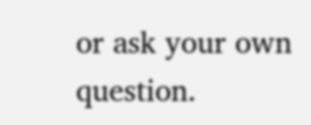or ask your own question.